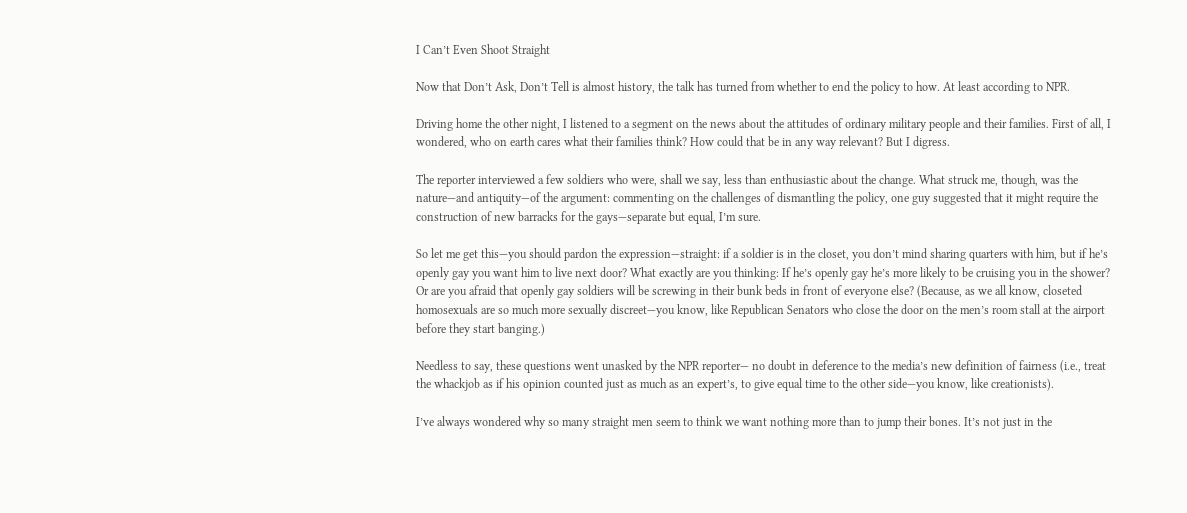I Can’t Even Shoot Straight

Now that Don’t Ask, Don’t Tell is almost history, the talk has turned from whether to end the policy to how. At least according to NPR.

Driving home the other night, I listened to a segment on the news about the attitudes of ordinary military people and their families. First of all, I wondered, who on earth cares what their families think? How could that be in any way relevant? But I digress.

The reporter interviewed a few soldiers who were, shall we say, less than enthusiastic about the change. What struck me, though, was the nature—and antiquity—of the argument: commenting on the challenges of dismantling the policy, one guy suggested that it might require the construction of new barracks for the gays—separate but equal, I’m sure.

So let me get this—you should pardon the expression—straight: if a soldier is in the closet, you don’t mind sharing quarters with him, but if he’s openly gay you want him to live next door? What exactly are you thinking: If he’s openly gay he’s more likely to be cruising you in the shower? Or are you afraid that openly gay soldiers will be screwing in their bunk beds in front of everyone else? (Because, as we all know, closeted homosexuals are so much more sexually discreet—you know, like Republican Senators who close the door on the men’s room stall at the airport before they start banging.)

Needless to say, these questions went unasked by the NPR reporter— no doubt in deference to the media’s new definition of fairness (i.e., treat the whackjob as if his opinion counted just as much as an expert’s, to give equal time to the other side—you know, like creationists).

I’ve always wondered why so many straight men seem to think we want nothing more than to jump their bones. It’s not just in the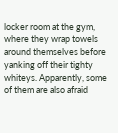locker room at the gym, where they wrap towels around themselves before yanking off their tighty whiteys. Apparently, some of them are also afraid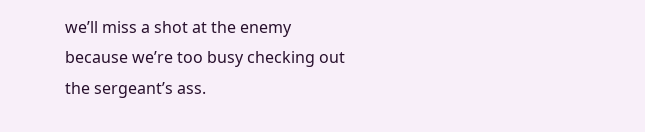we’ll miss a shot at the enemy because we’re too busy checking out the sergeant’s ass.